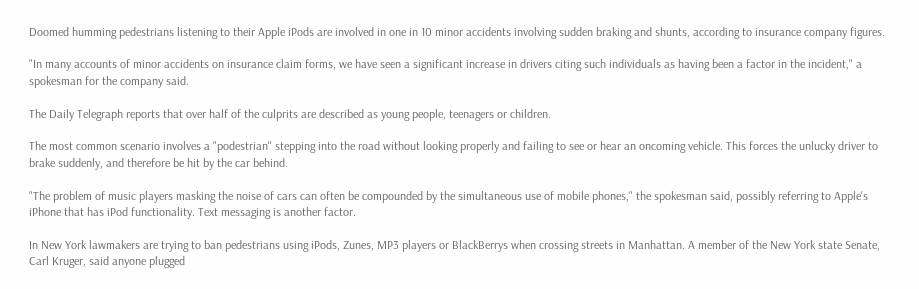Doomed humming pedestrians listening to their Apple iPods are involved in one in 10 minor accidents involving sudden braking and shunts, according to insurance company figures.

"In many accounts of minor accidents on insurance claim forms, we have seen a significant increase in drivers citing such individuals as having been a factor in the incident," a spokesman for the company said.

The Daily Telegraph reports that over half of the culprits are described as young people, teenagers or children.

The most common scenario involves a "podestrian" stepping into the road without looking properly and failing to see or hear an oncoming vehicle. This forces the unlucky driver to brake suddenly, and therefore be hit by the car behind.

"The problem of music players masking the noise of cars can often be compounded by the simultaneous use of mobile phones," the spokesman said, possibly referring to Apple's iPhone that has iPod functionality. Text messaging is another factor.

In New York lawmakers are trying to ban pedestrians using iPods, Zunes, MP3 players or BlackBerrys when crossing streets in Manhattan. A member of the New York state Senate, Carl Kruger, said anyone plugged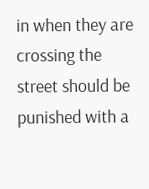in when they are crossing the street should be punished with a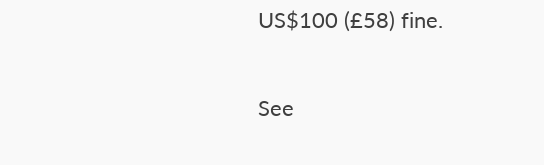US$100 (£58) fine.

See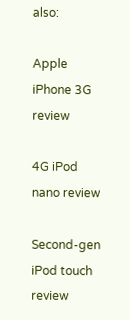also:

Apple iPhone 3G review

4G iPod nano review

Second-gen iPod touch review